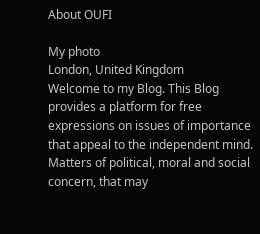About OUFI

My photo
London, United Kingdom
Welcome to my Blog. This Blog provides a platform for free expressions on issues of importance that appeal to the independent mind. Matters of political, moral and social concern, that may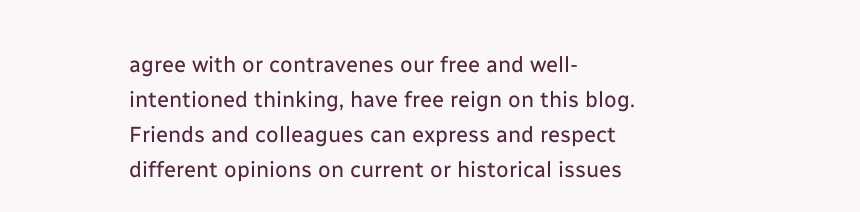agree with or contravenes our free and well-intentioned thinking, have free reign on this blog. Friends and colleagues can express and respect different opinions on current or historical issues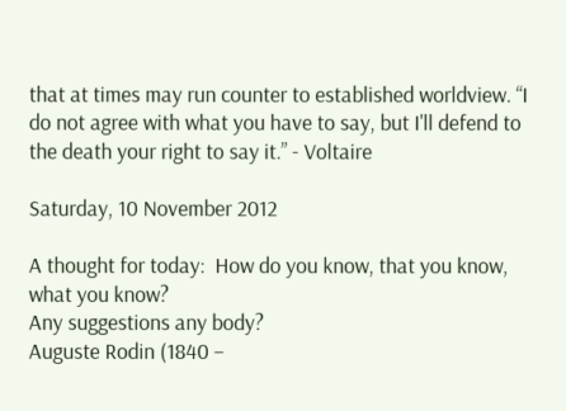that at times may run counter to established worldview. “I do not agree with what you have to say, but I'll defend to the death your right to say it.” - Voltaire

Saturday, 10 November 2012

A thought for today:  How do you know, that you know, what you know?
Any suggestions any body?
Auguste Rodin (1840 –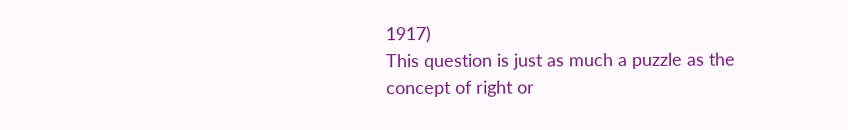1917)
This question is just as much a puzzle as the concept of right or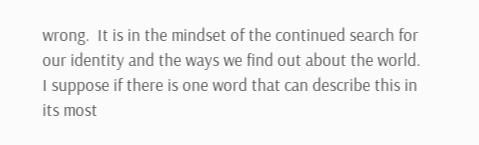wrong.  It is in the mindset of the continued search for our identity and the ways we find out about the world. I suppose if there is one word that can describe this in its most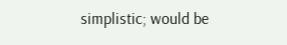simplistic; would be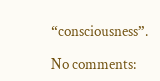“consciousness”.

No comments: